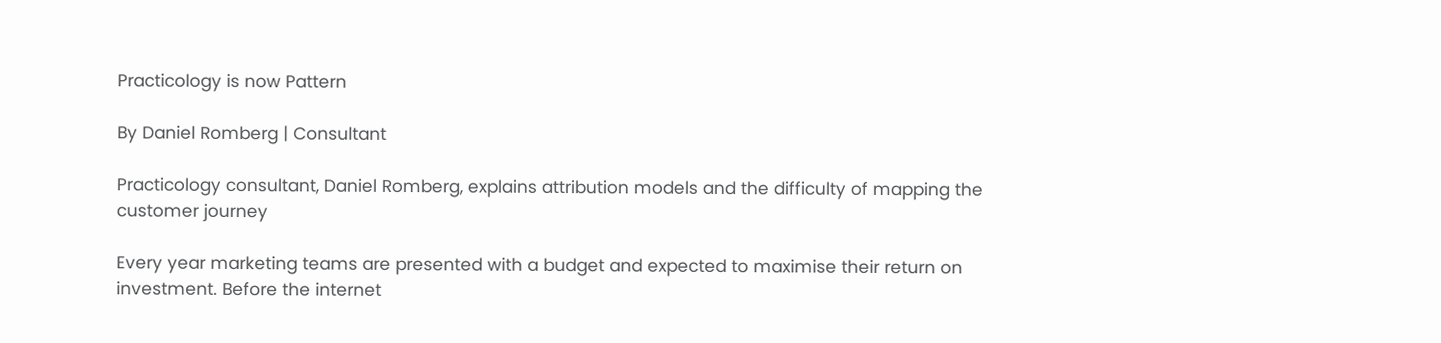Practicology is now Pattern

By Daniel Romberg | Consultant

Practicology consultant, Daniel Romberg, explains attribution models and the difficulty of mapping the customer journey

Every year marketing teams are presented with a budget and expected to maximise their return on investment. Before the internet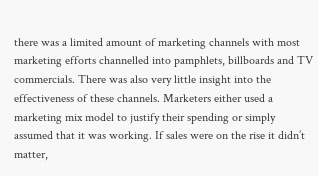there was a limited amount of marketing channels with most marketing efforts channelled into pamphlets, billboards and TV commercials. There was also very little insight into the effectiveness of these channels. Marketers either used a marketing mix model to justify their spending or simply assumed that it was working. If sales were on the rise it didn’t matter,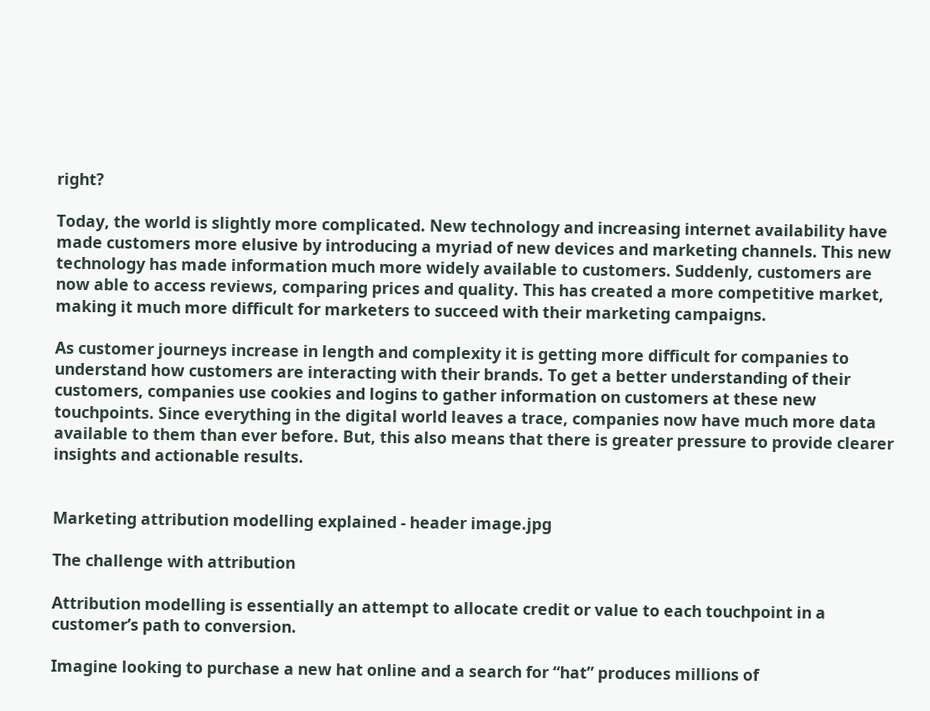right?

Today, the world is slightly more complicated. New technology and increasing internet availability have made customers more elusive by introducing a myriad of new devices and marketing channels. This new technology has made information much more widely available to customers. Suddenly, customers are now able to access reviews, comparing prices and quality. This has created a more competitive market, making it much more difficult for marketers to succeed with their marketing campaigns.

As customer journeys increase in length and complexity it is getting more difficult for companies to understand how customers are interacting with their brands. To get a better understanding of their customers, companies use cookies and logins to gather information on customers at these new touchpoints. Since everything in the digital world leaves a trace, companies now have much more data available to them than ever before. But, this also means that there is greater pressure to provide clearer insights and actionable results.


Marketing attribution modelling explained - header image.jpg

The challenge with attribution

Attribution modelling is essentially an attempt to allocate credit or value to each touchpoint in a customer’s path to conversion.

Imagine looking to purchase a new hat online and a search for “hat” produces millions of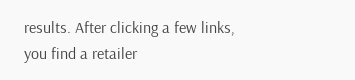results. After clicking a few links, you find a retailer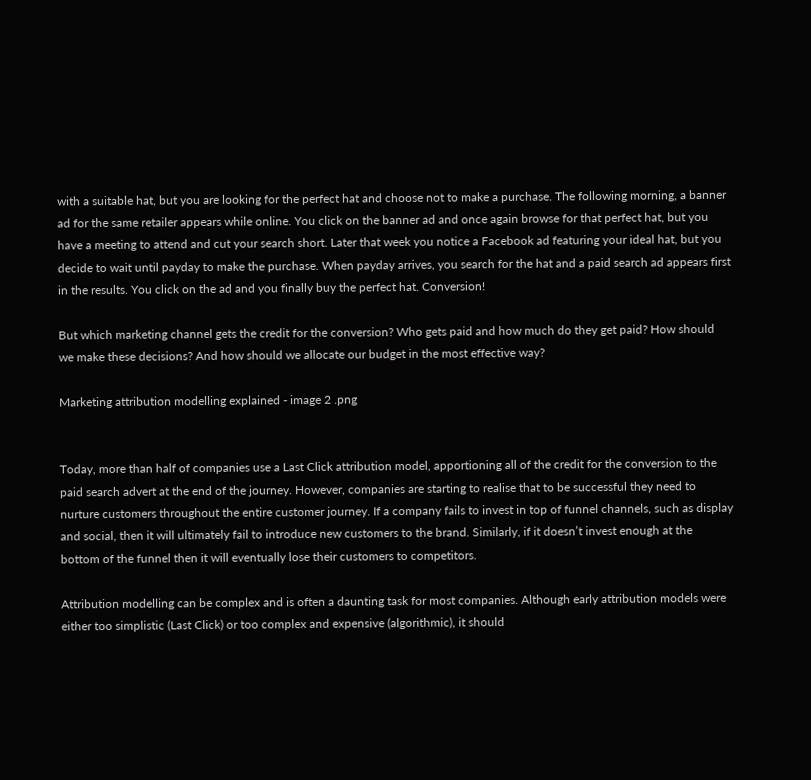with a suitable hat, but you are looking for the perfect hat and choose not to make a purchase. The following morning, a banner ad for the same retailer appears while online. You click on the banner ad and once again browse for that perfect hat, but you have a meeting to attend and cut your search short. Later that week you notice a Facebook ad featuring your ideal hat, but you decide to wait until payday to make the purchase. When payday arrives, you search for the hat and a paid search ad appears first in the results. You click on the ad and you finally buy the perfect hat. Conversion!

But which marketing channel gets the credit for the conversion? Who gets paid and how much do they get paid? How should we make these decisions? And how should we allocate our budget in the most effective way?

Marketing attribution modelling explained - image 2 .png


Today, more than half of companies use a Last Click attribution model, apportioning all of the credit for the conversion to the paid search advert at the end of the journey. However, companies are starting to realise that to be successful they need to nurture customers throughout the entire customer journey. If a company fails to invest in top of funnel channels, such as display and social, then it will ultimately fail to introduce new customers to the brand. Similarly, if it doesn’t invest enough at the bottom of the funnel then it will eventually lose their customers to competitors.

Attribution modelling can be complex and is often a daunting task for most companies. Although early attribution models were either too simplistic (Last Click) or too complex and expensive (algorithmic), it should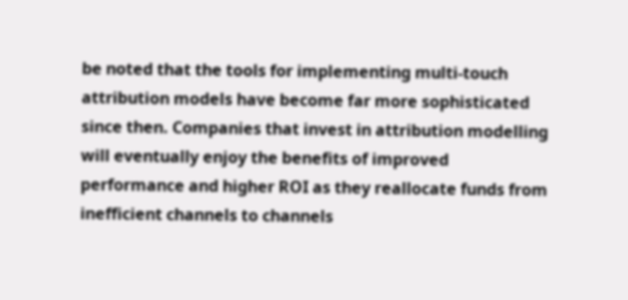be noted that the tools for implementing multi-touch attribution models have become far more sophisticated since then. Companies that invest in attribution modelling will eventually enjoy the benefits of improved performance and higher ROI as they reallocate funds from inefficient channels to channels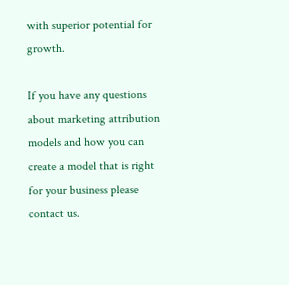with superior potential for growth.

If you have any questions about marketing attribution models and how you can create a model that is right for your business please contact us.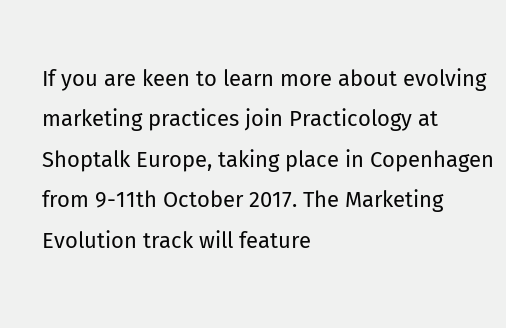If you are keen to learn more about evolving marketing practices join Practicology at Shoptalk Europe, taking place in Copenhagen from 9-11th October 2017. The Marketing Evolution track will feature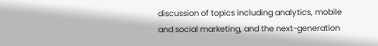discussion of topics including analytics, mobile and social marketing, and the next-generation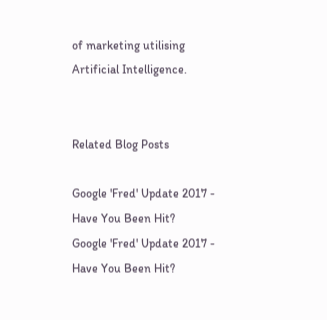of marketing utilising Artificial Intelligence.


Related Blog Posts

Google 'Fred' Update 2017 - Have You Been Hit?
Google 'Fred' Update 2017 - Have You Been Hit?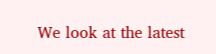We look at the latest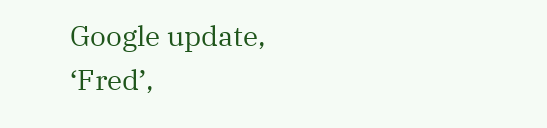Google update, ‘Fred’,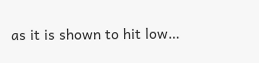as it is shown to hit low…